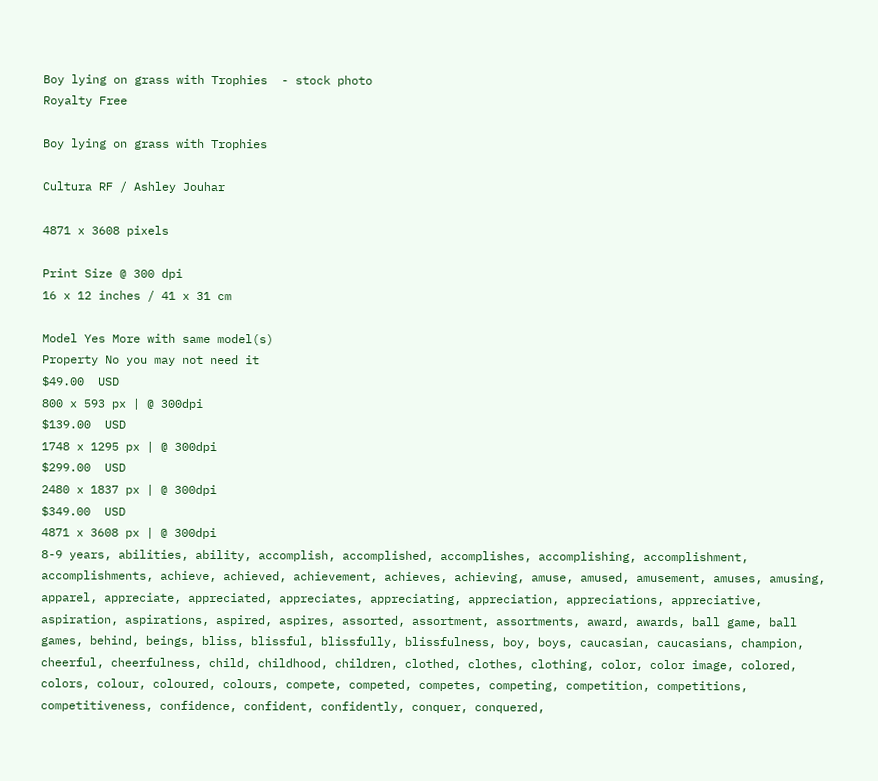Boy lying on grass with Trophies  - stock photo
Royalty Free

Boy lying on grass with Trophies

Cultura RF / Ashley Jouhar

4871 x 3608 pixels

Print Size @ 300 dpi
16 x 12 inches / 41 x 31 cm

Model Yes More with same model(s)
Property No you may not need it
$49.00  USD
800 x 593 px | @ 300dpi
$139.00  USD
1748 x 1295 px | @ 300dpi
$299.00  USD
2480 x 1837 px | @ 300dpi
$349.00  USD
4871 x 3608 px | @ 300dpi
8-9 years, abilities, ability, accomplish, accomplished, accomplishes, accomplishing, accomplishment, accomplishments, achieve, achieved, achievement, achieves, achieving, amuse, amused, amusement, amuses, amusing, apparel, appreciate, appreciated, appreciates, appreciating, appreciation, appreciations, appreciative, aspiration, aspirations, aspired, aspires, assorted, assortment, assortments, award, awards, ball game, ball games, behind, beings, bliss, blissful, blissfully, blissfulness, boy, boys, caucasian, caucasians, champion, cheerful, cheerfulness, child, childhood, children, clothed, clothes, clothing, color, color image, colored, colors, colour, coloured, colours, compete, competed, competes, competing, competition, competitions, competitiveness, confidence, confident, confidently, conquer, conquered,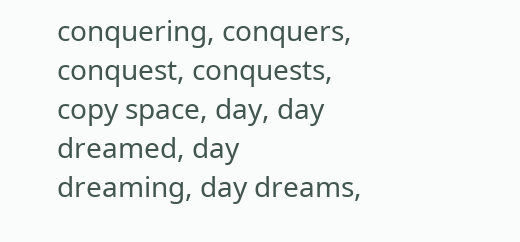conquering, conquers, conquest, conquests, copy space, day, day dreamed, day dreaming, day dreams,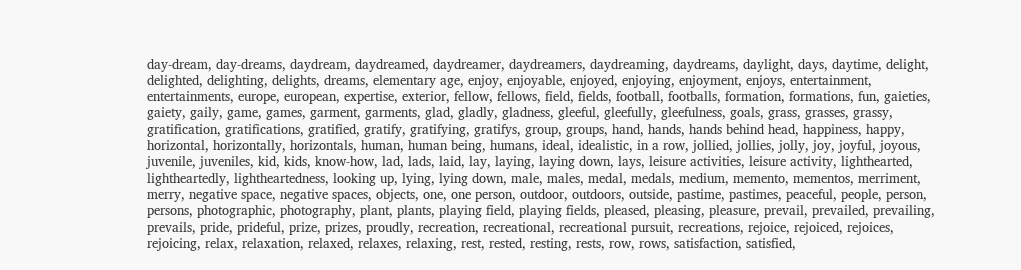day-dream, day-dreams, daydream, daydreamed, daydreamer, daydreamers, daydreaming, daydreams, daylight, days, daytime, delight, delighted, delighting, delights, dreams, elementary age, enjoy, enjoyable, enjoyed, enjoying, enjoyment, enjoys, entertainment, entertainments, europe, european, expertise, exterior, fellow, fellows, field, fields, football, footballs, formation, formations, fun, gaieties, gaiety, gaily, game, games, garment, garments, glad, gladly, gladness, gleeful, gleefully, gleefulness, goals, grass, grasses, grassy, gratification, gratifications, gratified, gratify, gratifying, gratifys, group, groups, hand, hands, hands behind head, happiness, happy, horizontal, horizontally, horizontals, human, human being, humans, ideal, idealistic, in a row, jollied, jollies, jolly, joy, joyful, joyous, juvenile, juveniles, kid, kids, know-how, lad, lads, laid, lay, laying, laying down, lays, leisure activities, leisure activity, lighthearted, lightheartedly, lightheartedness, looking up, lying, lying down, male, males, medal, medals, medium, memento, mementos, merriment, merry, negative space, negative spaces, objects, one, one person, outdoor, outdoors, outside, pastime, pastimes, peaceful, people, person, persons, photographic, photography, plant, plants, playing field, playing fields, pleased, pleasing, pleasure, prevail, prevailed, prevailing, prevails, pride, prideful, prize, prizes, proudly, recreation, recreational, recreational pursuit, recreations, rejoice, rejoiced, rejoices, rejoicing, relax, relaxation, relaxed, relaxes, relaxing, rest, rested, resting, rests, row, rows, satisfaction, satisfied,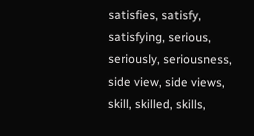satisfies, satisfy, satisfying, serious, seriously, seriousness, side view, side views, skill, skilled, skills,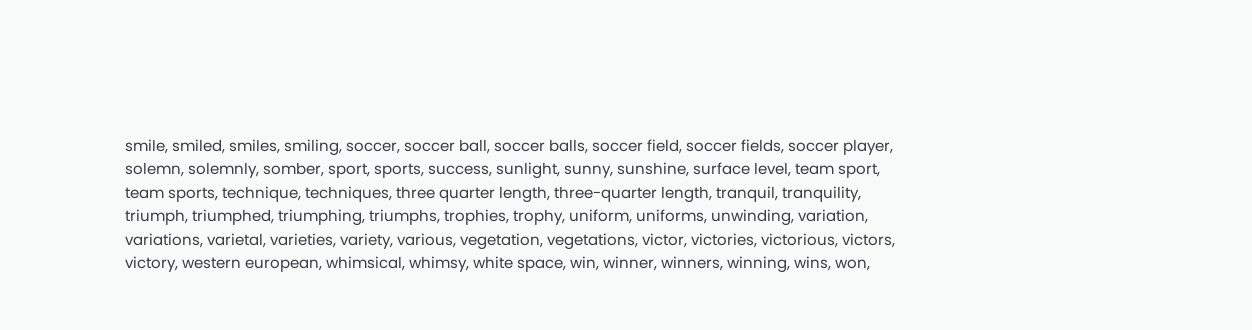smile, smiled, smiles, smiling, soccer, soccer ball, soccer balls, soccer field, soccer fields, soccer player, solemn, solemnly, somber, sport, sports, success, sunlight, sunny, sunshine, surface level, team sport, team sports, technique, techniques, three quarter length, three-quarter length, tranquil, tranquility, triumph, triumphed, triumphing, triumphs, trophies, trophy, uniform, uniforms, unwinding, variation, variations, varietal, varieties, variety, various, vegetation, vegetations, victor, victories, victorious, victors, victory, western european, whimsical, whimsy, white space, win, winner, winners, winning, wins, won,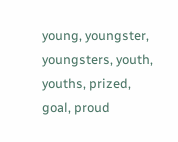young, youngster, youngsters, youth, youths, prized, goal, proud